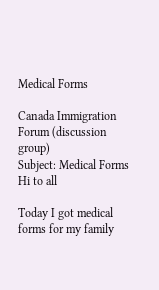Medical Forms

Canada Immigration Forum (discussion group)
Subject: Medical Forms
Hi to all

Today I got medical forms for my family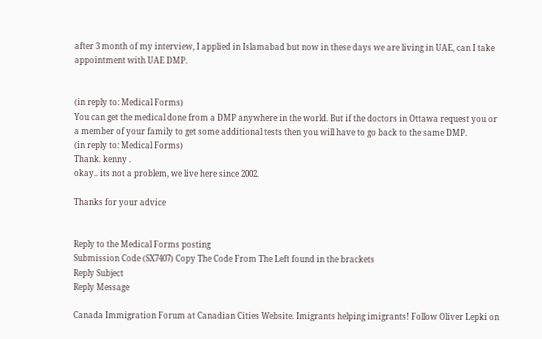after 3 month of my interview, I applied in Islamabad but now in these days we are living in UAE, can I take appointment with UAE DMP.


(in reply to: Medical Forms)
You can get the medical done from a DMP anywhere in the world. But if the doctors in Ottawa request you or a member of your family to get some additional tests then you will have to go back to the same DMP.
(in reply to: Medical Forms)
Thank. kenny .
okay.. its not a problem, we live here since 2002.

Thanks for your advice


Reply to the Medical Forms posting
Submission Code (SX7407) Copy The Code From The Left found in the brackets
Reply Subject
Reply Message

Canada Immigration Forum at Canadian Cities Website. Imigrants helping imigrants! Follow Oliver Lepki on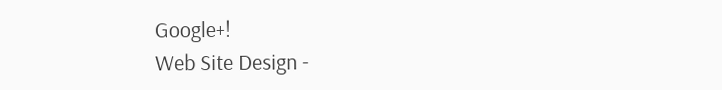Google+!
Web Site Design -